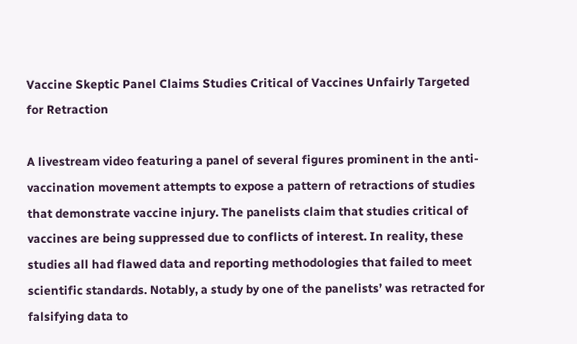Vaccine Skeptic Panel Claims Studies Critical of Vaccines Unfairly Targeted for Retraction

A livestream video featuring a panel of several figures prominent in the anti-vaccination movement attempts to expose a pattern of retractions of studies that demonstrate vaccine injury. The panelists claim that studies critical of vaccines are being suppressed due to conflicts of interest. In reality, these studies all had flawed data and reporting methodologies that failed to meet scientific standards. Notably, a study by one of the panelists’ was retracted for falsifying data to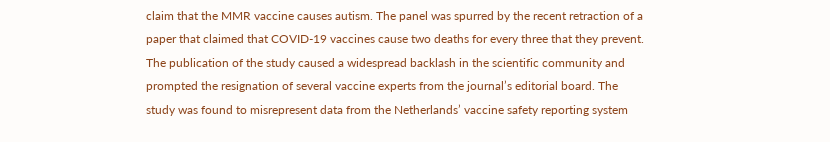claim that the MMR vaccine causes autism. The panel was spurred by the recent retraction of a paper that claimed that COVID-19 vaccines cause two deaths for every three that they prevent. The publication of the study caused a widespread backlash in the scientific community and prompted the resignation of several vaccine experts from the journal’s editorial board. The study was found to misrepresent data from the Netherlands’ vaccine safety reporting system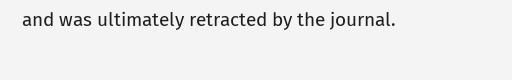and was ultimately retracted by the journal.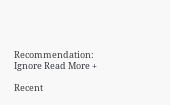Recommendation: Ignore Read More +

Recent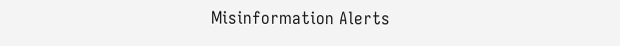Misinformation Alerts